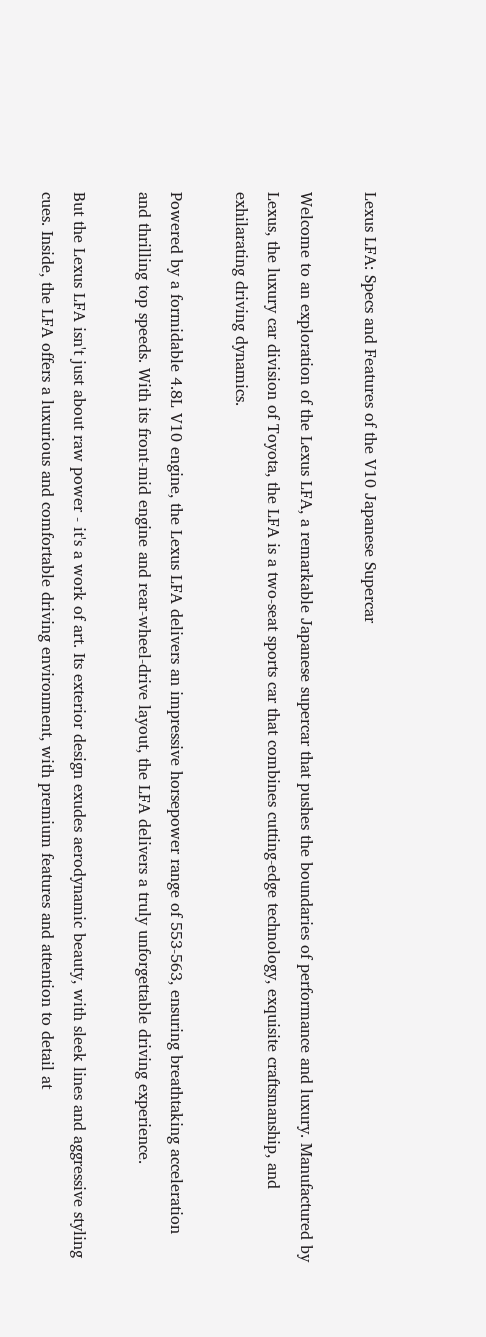Lexus LFA: Specs and Features of the V10 Japanese Supercar

Welcome to an exploration of the Lexus LFA, a remarkable Japanese supercar that pushes the boundaries of performance and luxury. Manufactured by Lexus, the luxury car division of Toyota, the LFA is a two-seat sports car that combines cutting-edge technology, exquisite craftsmanship, and exhilarating driving dynamics.

Powered by a formidable 4.8L V10 engine, the Lexus LFA delivers an impressive horsepower range of 553-563, ensuring breathtaking acceleration and thrilling top speeds. With its front-mid engine and rear-wheel-drive layout, the LFA delivers a truly unforgettable driving experience.

But the Lexus LFA isn't just about raw power - it's a work of art. Its exterior design exudes aerodynamic beauty, with sleek lines and aggressive styling cues. Inside, the LFA offers a luxurious and comfortable driving environment, with premium features and attention to detail at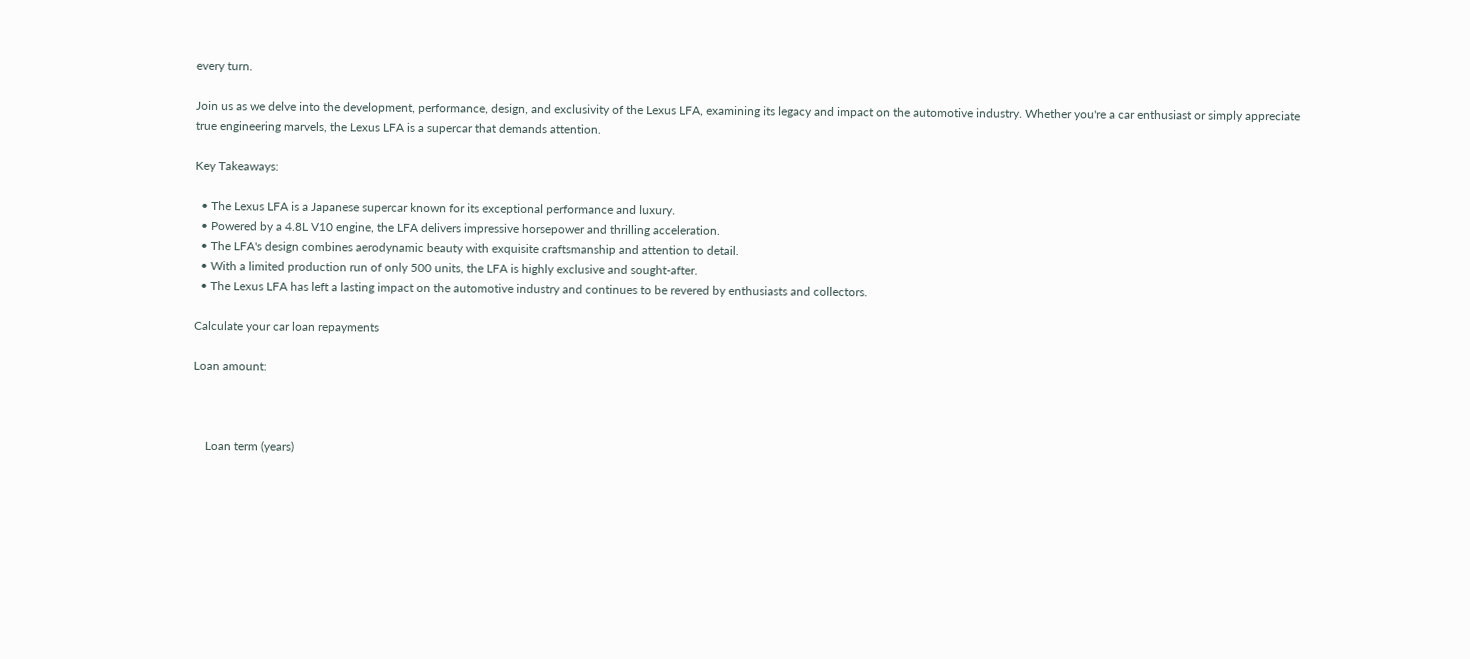every turn.

Join us as we delve into the development, performance, design, and exclusivity of the Lexus LFA, examining its legacy and impact on the automotive industry. Whether you're a car enthusiast or simply appreciate true engineering marvels, the Lexus LFA is a supercar that demands attention.

Key Takeaways:

  • The Lexus LFA is a Japanese supercar known for its exceptional performance and luxury.
  • Powered by a 4.8L V10 engine, the LFA delivers impressive horsepower and thrilling acceleration.
  • The LFA's design combines aerodynamic beauty with exquisite craftsmanship and attention to detail.
  • With a limited production run of only 500 units, the LFA is highly exclusive and sought-after.
  • The Lexus LFA has left a lasting impact on the automotive industry and continues to be revered by enthusiasts and collectors.

Calculate your car loan repayments

Loan amount:



    Loan term (years)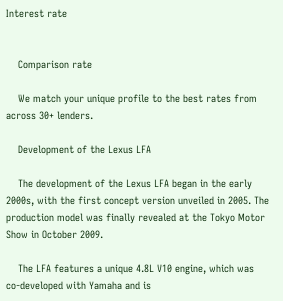Interest rate


    Comparison rate

    We match your unique profile to the best rates from across 30+ lenders.

    Development of the Lexus LFA

    The development of the Lexus LFA began in the early 2000s, with the first concept version unveiled in 2005. The production model was finally revealed at the Tokyo Motor Show in October 2009.

    The LFA features a unique 4.8L V10 engine, which was co-developed with Yamaha and is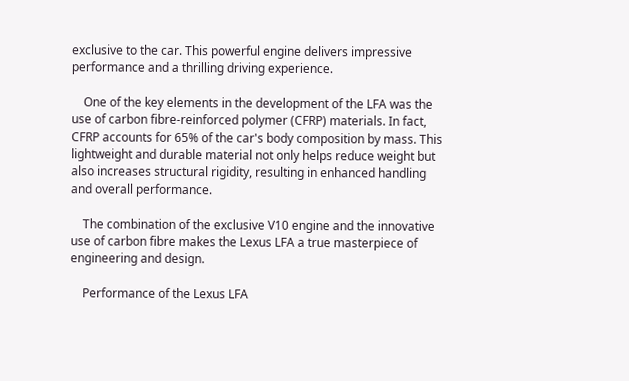exclusive to the car. This powerful engine delivers impressive performance and a thrilling driving experience.

    One of the key elements in the development of the LFA was the use of carbon fibre-reinforced polymer (CFRP) materials. In fact, CFRP accounts for 65% of the car's body composition by mass. This lightweight and durable material not only helps reduce weight but also increases structural rigidity, resulting in enhanced handling and overall performance.

    The combination of the exclusive V10 engine and the innovative use of carbon fibre makes the Lexus LFA a true masterpiece of engineering and design.

    Performance of the Lexus LFA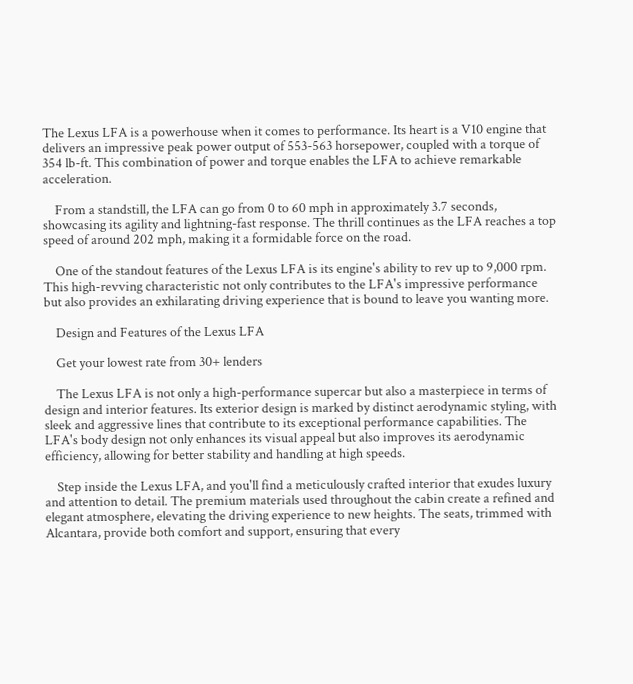The Lexus LFA is a powerhouse when it comes to performance. Its heart is a V10 engine that delivers an impressive peak power output of 553-563 horsepower, coupled with a torque of 354 lb-ft. This combination of power and torque enables the LFA to achieve remarkable acceleration.

    From a standstill, the LFA can go from 0 to 60 mph in approximately 3.7 seconds, showcasing its agility and lightning-fast response. The thrill continues as the LFA reaches a top speed of around 202 mph, making it a formidable force on the road.

    One of the standout features of the Lexus LFA is its engine's ability to rev up to 9,000 rpm. This high-revving characteristic not only contributes to the LFA's impressive performance but also provides an exhilarating driving experience that is bound to leave you wanting more.

    Design and Features of the Lexus LFA

    Get your lowest rate from 30+ lenders

    The Lexus LFA is not only a high-performance supercar but also a masterpiece in terms of design and interior features. Its exterior design is marked by distinct aerodynamic styling, with sleek and aggressive lines that contribute to its exceptional performance capabilities. The LFA's body design not only enhances its visual appeal but also improves its aerodynamic efficiency, allowing for better stability and handling at high speeds.

    Step inside the Lexus LFA, and you'll find a meticulously crafted interior that exudes luxury and attention to detail. The premium materials used throughout the cabin create a refined and elegant atmosphere, elevating the driving experience to new heights. The seats, trimmed with Alcantara, provide both comfort and support, ensuring that every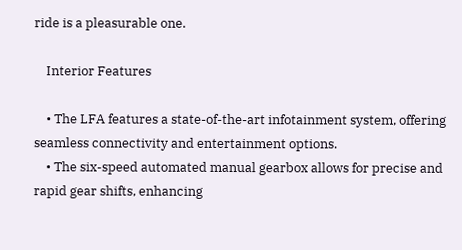ride is a pleasurable one.

    Interior Features

    • The LFA features a state-of-the-art infotainment system, offering seamless connectivity and entertainment options.
    • The six-speed automated manual gearbox allows for precise and rapid gear shifts, enhancing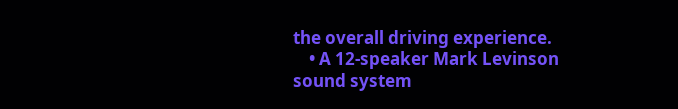the overall driving experience.
    • A 12-speaker Mark Levinson sound system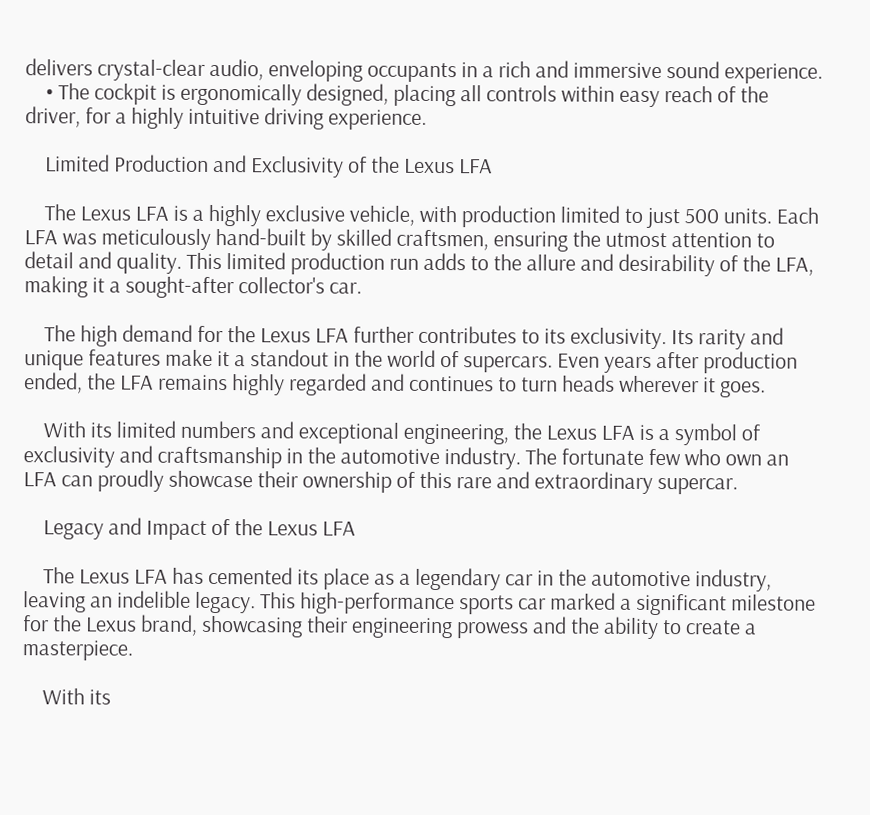delivers crystal-clear audio, enveloping occupants in a rich and immersive sound experience.
    • The cockpit is ergonomically designed, placing all controls within easy reach of the driver, for a highly intuitive driving experience.

    Limited Production and Exclusivity of the Lexus LFA

    The Lexus LFA is a highly exclusive vehicle, with production limited to just 500 units. Each LFA was meticulously hand-built by skilled craftsmen, ensuring the utmost attention to detail and quality. This limited production run adds to the allure and desirability of the LFA, making it a sought-after collector's car.

    The high demand for the Lexus LFA further contributes to its exclusivity. Its rarity and unique features make it a standout in the world of supercars. Even years after production ended, the LFA remains highly regarded and continues to turn heads wherever it goes.

    With its limited numbers and exceptional engineering, the Lexus LFA is a symbol of exclusivity and craftsmanship in the automotive industry. The fortunate few who own an LFA can proudly showcase their ownership of this rare and extraordinary supercar.

    Legacy and Impact of the Lexus LFA

    The Lexus LFA has cemented its place as a legendary car in the automotive industry, leaving an indelible legacy. This high-performance sports car marked a significant milestone for the Lexus brand, showcasing their engineering prowess and the ability to create a masterpiece.

    With its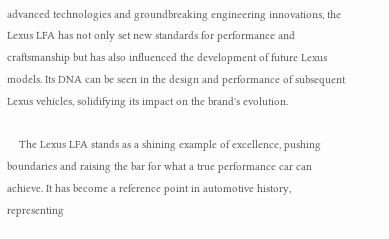advanced technologies and groundbreaking engineering innovations, the Lexus LFA has not only set new standards for performance and craftsmanship but has also influenced the development of future Lexus models. Its DNA can be seen in the design and performance of subsequent Lexus vehicles, solidifying its impact on the brand's evolution.

    The Lexus LFA stands as a shining example of excellence, pushing boundaries and raising the bar for what a true performance car can achieve. It has become a reference point in automotive history, representing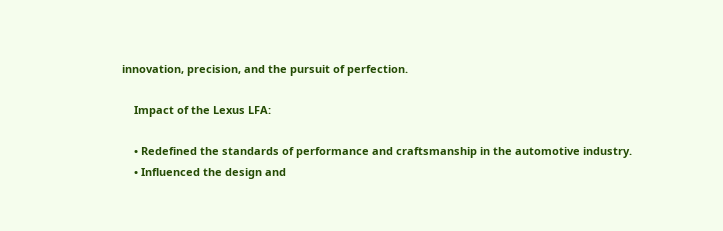innovation, precision, and the pursuit of perfection.

    Impact of the Lexus LFA:

    • Redefined the standards of performance and craftsmanship in the automotive industry.
    • Influenced the design and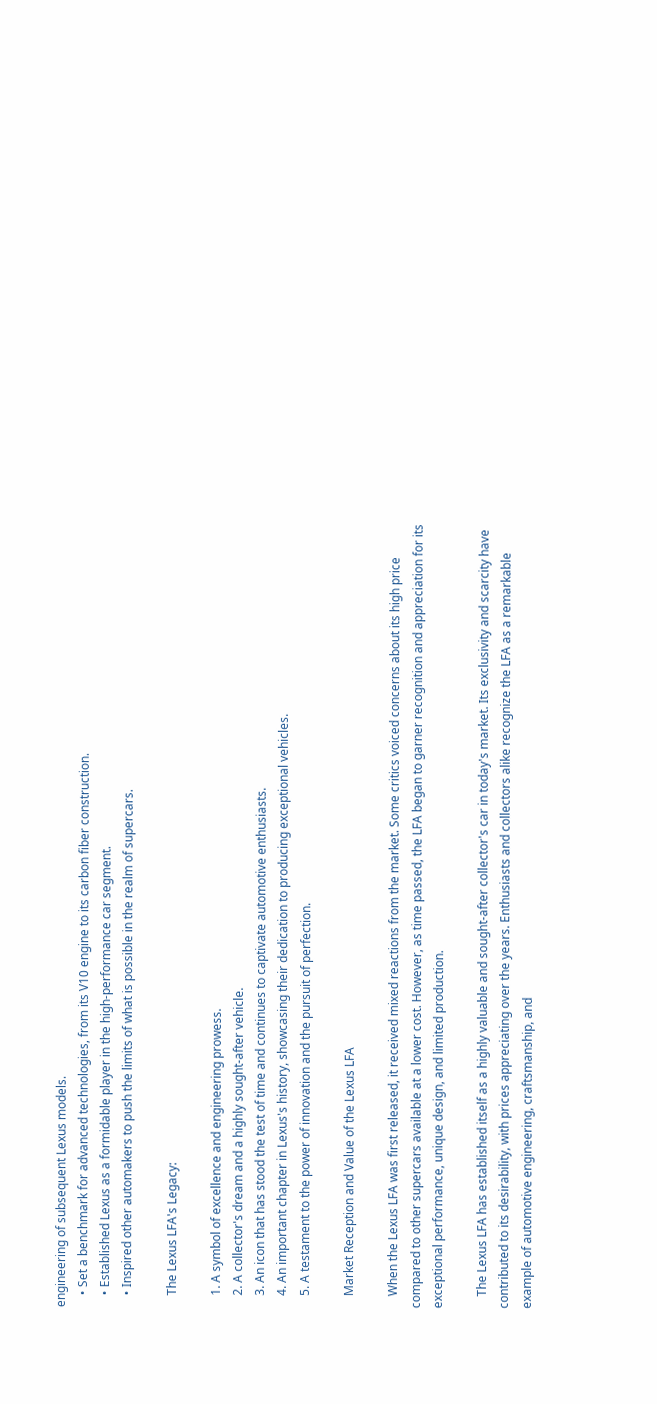engineering of subsequent Lexus models.
    • Set a benchmark for advanced technologies, from its V10 engine to its carbon fiber construction.
    • Established Lexus as a formidable player in the high-performance car segment.
    • Inspired other automakers to push the limits of what is possible in the realm of supercars.

    The Lexus LFA's Legacy:

    1. A symbol of excellence and engineering prowess.
    2. A collector's dream and a highly sought-after vehicle.
    3. An icon that has stood the test of time and continues to captivate automotive enthusiasts.
    4. An important chapter in Lexus's history, showcasing their dedication to producing exceptional vehicles.
    5. A testament to the power of innovation and the pursuit of perfection.

    Market Reception and Value of the Lexus LFA

    When the Lexus LFA was first released, it received mixed reactions from the market. Some critics voiced concerns about its high price compared to other supercars available at a lower cost. However, as time passed, the LFA began to garner recognition and appreciation for its exceptional performance, unique design, and limited production.

    The Lexus LFA has established itself as a highly valuable and sought-after collector's car in today's market. Its exclusivity and scarcity have contributed to its desirability, with prices appreciating over the years. Enthusiasts and collectors alike recognize the LFA as a remarkable example of automotive engineering, craftsmanship, and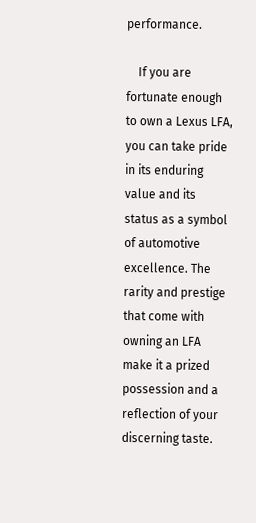performance.

    If you are fortunate enough to own a Lexus LFA, you can take pride in its enduring value and its status as a symbol of automotive excellence. The rarity and prestige that come with owning an LFA make it a prized possession and a reflection of your discerning taste.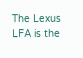The Lexus LFA is the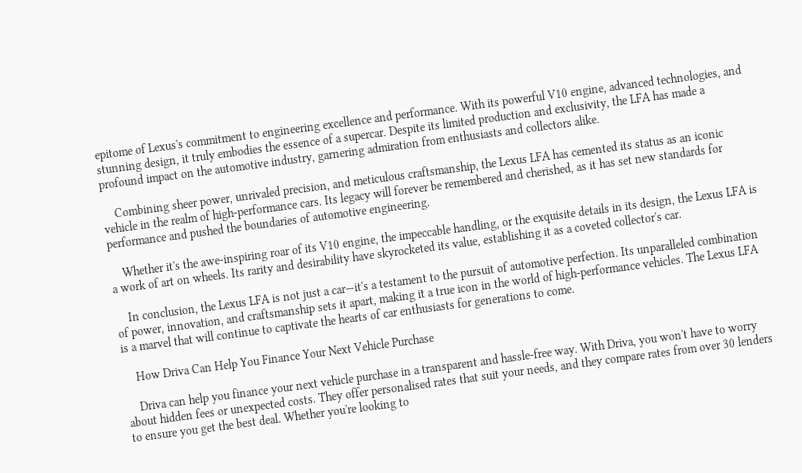epitome of Lexus's commitment to engineering excellence and performance. With its powerful V10 engine, advanced technologies, and stunning design, it truly embodies the essence of a supercar. Despite its limited production and exclusivity, the LFA has made a profound impact on the automotive industry, garnering admiration from enthusiasts and collectors alike.

    Combining sheer power, unrivaled precision, and meticulous craftsmanship, the Lexus LFA has cemented its status as an iconic vehicle in the realm of high-performance cars. Its legacy will forever be remembered and cherished, as it has set new standards for performance and pushed the boundaries of automotive engineering.

    Whether it's the awe-inspiring roar of its V10 engine, the impeccable handling, or the exquisite details in its design, the Lexus LFA is a work of art on wheels. Its rarity and desirability have skyrocketed its value, establishing it as a coveted collector's car.

    In conclusion, the Lexus LFA is not just a car—it's a testament to the pursuit of automotive perfection. Its unparalleled combination of power, innovation, and craftsmanship sets it apart, making it a true icon in the world of high-performance vehicles. The Lexus LFA is a marvel that will continue to captivate the hearts of car enthusiasts for generations to come.

    How Driva Can Help You Finance Your Next Vehicle Purchase

    Driva can help you finance your next vehicle purchase in a transparent and hassle-free way. With Driva, you won't have to worry about hidden fees or unexpected costs. They offer personalised rates that suit your needs, and they compare rates from over 30 lenders to ensure you get the best deal. Whether you're looking to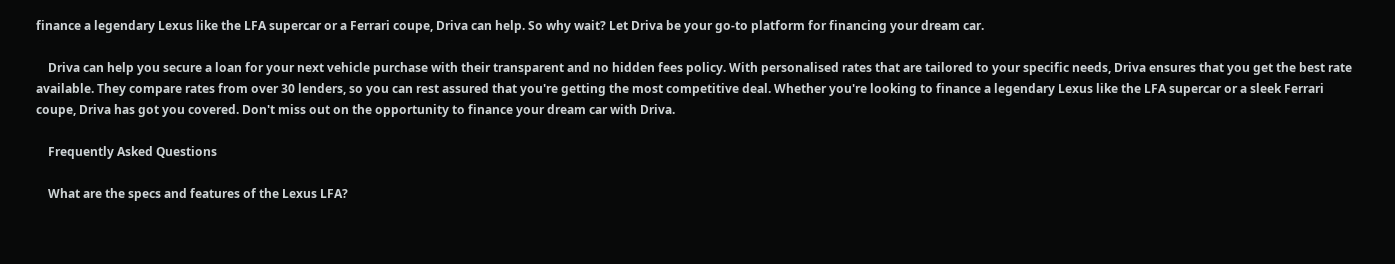finance a legendary Lexus like the LFA supercar or a Ferrari coupe, Driva can help. So why wait? Let Driva be your go-to platform for financing your dream car.

    Driva can help you secure a loan for your next vehicle purchase with their transparent and no hidden fees policy. With personalised rates that are tailored to your specific needs, Driva ensures that you get the best rate available. They compare rates from over 30 lenders, so you can rest assured that you're getting the most competitive deal. Whether you're looking to finance a legendary Lexus like the LFA supercar or a sleek Ferrari coupe, Driva has got you covered. Don't miss out on the opportunity to finance your dream car with Driva.

    Frequently Asked Questions

    What are the specs and features of the Lexus LFA?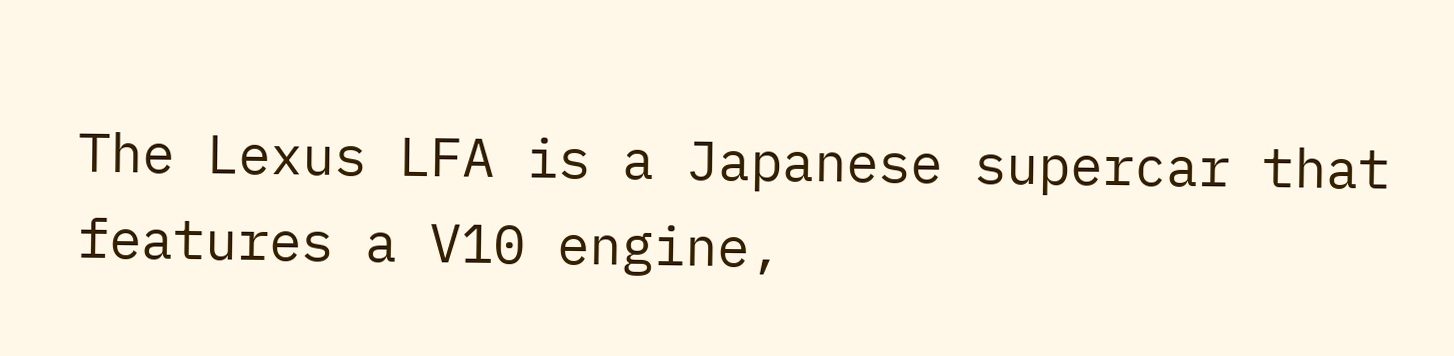The Lexus LFA is a Japanese supercar that features a V10 engine,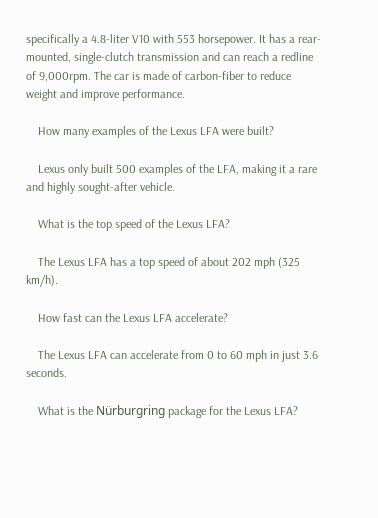specifically a 4.8-liter V10 with 553 horsepower. It has a rear-mounted, single-clutch transmission and can reach a redline of 9,000rpm. The car is made of carbon-fiber to reduce weight and improve performance.

    How many examples of the Lexus LFA were built?

    Lexus only built 500 examples of the LFA, making it a rare and highly sought-after vehicle.

    What is the top speed of the Lexus LFA?

    The Lexus LFA has a top speed of about 202 mph (325 km/h).

    How fast can the Lexus LFA accelerate?

    The Lexus LFA can accelerate from 0 to 60 mph in just 3.6 seconds.

    What is the Nürburgring package for the Lexus LFA?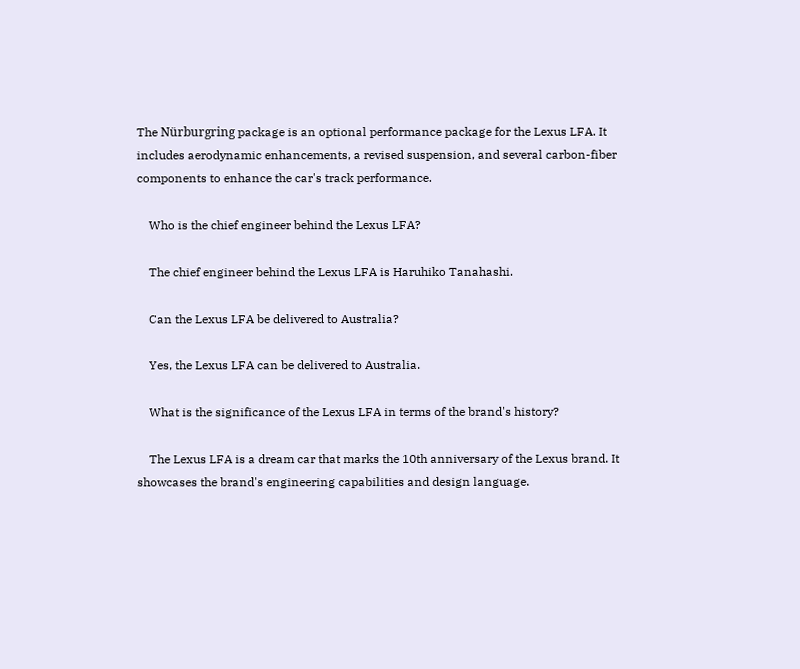The Nürburgring package is an optional performance package for the Lexus LFA. It includes aerodynamic enhancements, a revised suspension, and several carbon-fiber components to enhance the car's track performance.

    Who is the chief engineer behind the Lexus LFA?

    The chief engineer behind the Lexus LFA is Haruhiko Tanahashi.

    Can the Lexus LFA be delivered to Australia?

    Yes, the Lexus LFA can be delivered to Australia.

    What is the significance of the Lexus LFA in terms of the brand's history?

    The Lexus LFA is a dream car that marks the 10th anniversary of the Lexus brand. It showcases the brand's engineering capabilities and design language.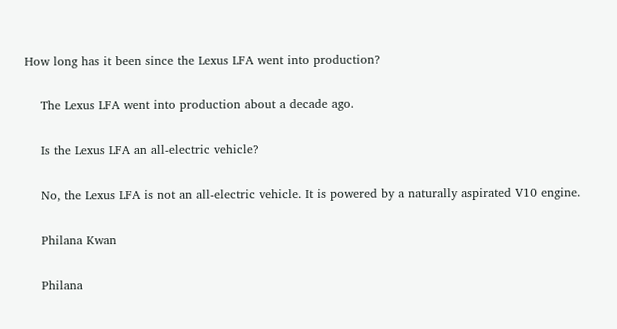How long has it been since the Lexus LFA went into production?

    The Lexus LFA went into production about a decade ago.

    Is the Lexus LFA an all-electric vehicle?

    No, the Lexus LFA is not an all-electric vehicle. It is powered by a naturally aspirated V10 engine.

    Philana Kwan

    Philana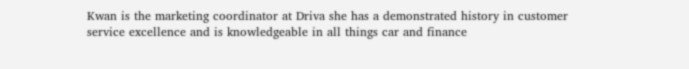Kwan is the marketing coordinator at Driva she has a demonstrated history in customer service excellence and is knowledgeable in all things car and finance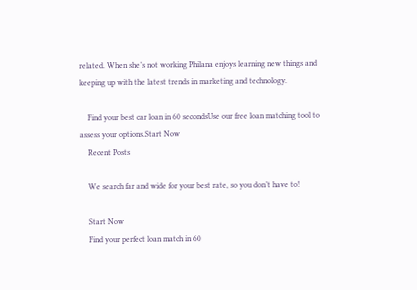related. When she’s not working Philana enjoys learning new things and keeping up with the latest trends in marketing and technology.

    Find your best car loan in 60 secondsUse our free loan matching tool to assess your options.Start Now
    Recent Posts

    We search far and wide for your best rate, so you don’t have to!

    Start Now
    Find your perfect loan match in 60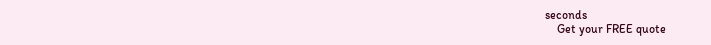seconds
    Get your FREE quote